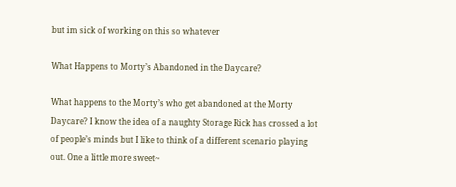but im sick of working on this so whatever

What Happens to Morty’s Abandoned in the Daycare?

What happens to the Morty’s who get abandoned at the Morty Daycare? I know the idea of a naughty Storage Rick has crossed a lot of people’s minds but I like to think of a different scenario playing out. One a little more sweet~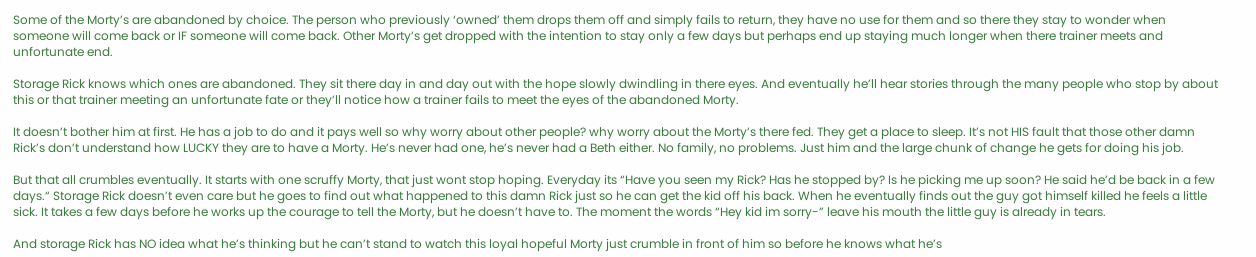Some of the Morty’s are abandoned by choice. The person who previously ‘owned’ them drops them off and simply fails to return, they have no use for them and so there they stay to wonder when someone will come back or IF someone will come back. Other Morty’s get dropped with the intention to stay only a few days but perhaps end up staying much longer when there trainer meets and unfortunate end.

Storage Rick knows which ones are abandoned. They sit there day in and day out with the hope slowly dwindling in there eyes. And eventually he’ll hear stories through the many people who stop by about this or that trainer meeting an unfortunate fate or they’ll notice how a trainer fails to meet the eyes of the abandoned Morty.

It doesn’t bother him at first. He has a job to do and it pays well so why worry about other people? why worry about the Morty’s there fed. They get a place to sleep. It’s not HIS fault that those other damn Rick’s don’t understand how LUCKY they are to have a Morty. He’s never had one, he’s never had a Beth either. No family, no problems. Just him and the large chunk of change he gets for doing his job.

But that all crumbles eventually. It starts with one scruffy Morty, that just wont stop hoping. Everyday its “Have you seen my Rick? Has he stopped by? Is he picking me up soon? He said he’d be back in a few days.“ Storage Rick doesn’t even care but he goes to find out what happened to this damn Rick just so he can get the kid off his back. When he eventually finds out the guy got himself killed he feels a little sick. It takes a few days before he works up the courage to tell the Morty, but he doesn’t have to. The moment the words “Hey kid im sorry-” leave his mouth the little guy is already in tears.

And storage Rick has NO idea what he’s thinking but he can’t stand to watch this loyal hopeful Morty just crumble in front of him so before he knows what he’s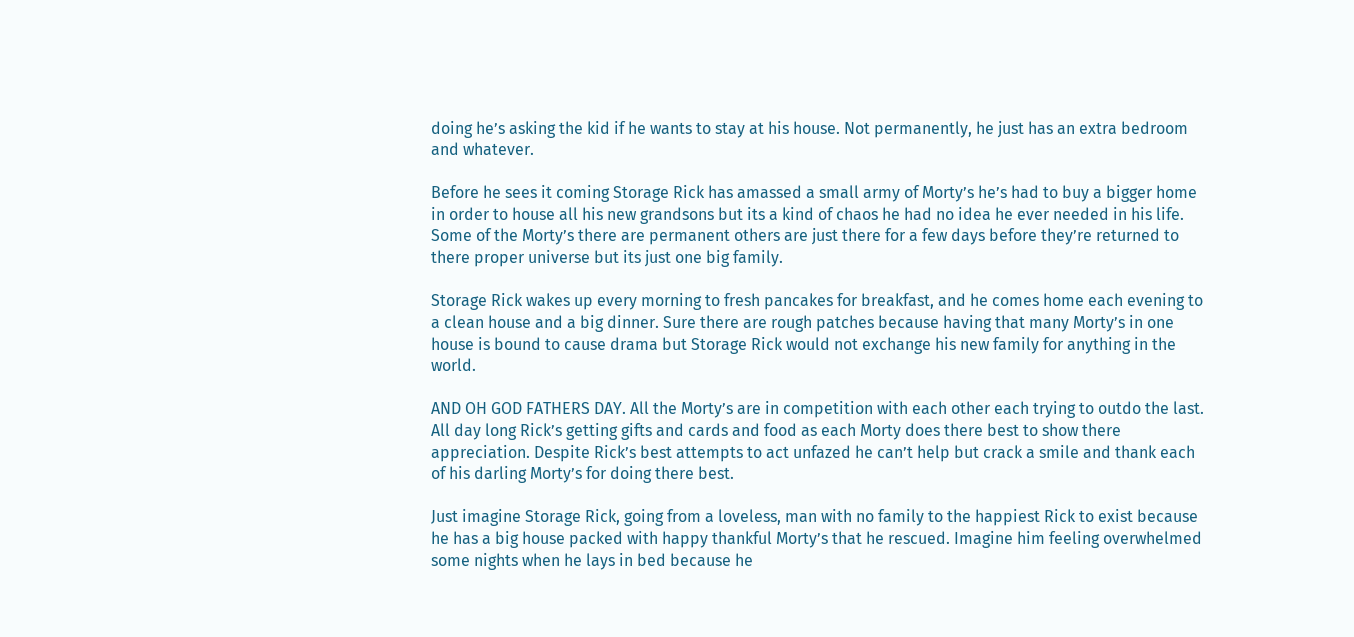doing he’s asking the kid if he wants to stay at his house. Not permanently, he just has an extra bedroom and whatever.

Before he sees it coming Storage Rick has amassed a small army of Morty’s he’s had to buy a bigger home in order to house all his new grandsons but its a kind of chaos he had no idea he ever needed in his life. Some of the Morty’s there are permanent others are just there for a few days before they’re returned to there proper universe but its just one big family.

Storage Rick wakes up every morning to fresh pancakes for breakfast, and he comes home each evening to a clean house and a big dinner. Sure there are rough patches because having that many Morty’s in one house is bound to cause drama but Storage Rick would not exchange his new family for anything in the world.

AND OH GOD FATHERS DAY. All the Morty’s are in competition with each other each trying to outdo the last. All day long Rick’s getting gifts and cards and food as each Morty does there best to show there appreciation. Despite Rick’s best attempts to act unfazed he can’t help but crack a smile and thank each of his darling Morty’s for doing there best.

Just imagine Storage Rick, going from a loveless, man with no family to the happiest Rick to exist because he has a big house packed with happy thankful Morty’s that he rescued. Imagine him feeling overwhelmed some nights when he lays in bed because he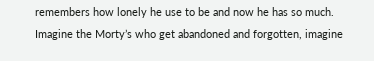remembers how lonely he use to be and now he has so much. Imagine the Morty’s who get abandoned and forgotten, imagine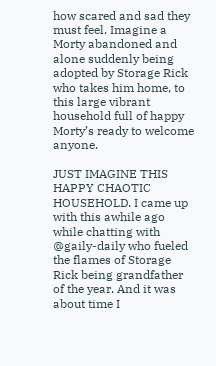how scared and sad they must feel. Imagine a Morty abandoned and alone suddenly being adopted by Storage Rick who takes him home, to this large vibrant household full of happy Morty’s ready to welcome anyone.

JUST IMAGINE THIS HAPPY CHAOTIC HOUSEHOLD. I came up with this awhile ago while chatting with @gaily-daily who fueled the flames of Storage Rick being grandfather of the year. And it was about time I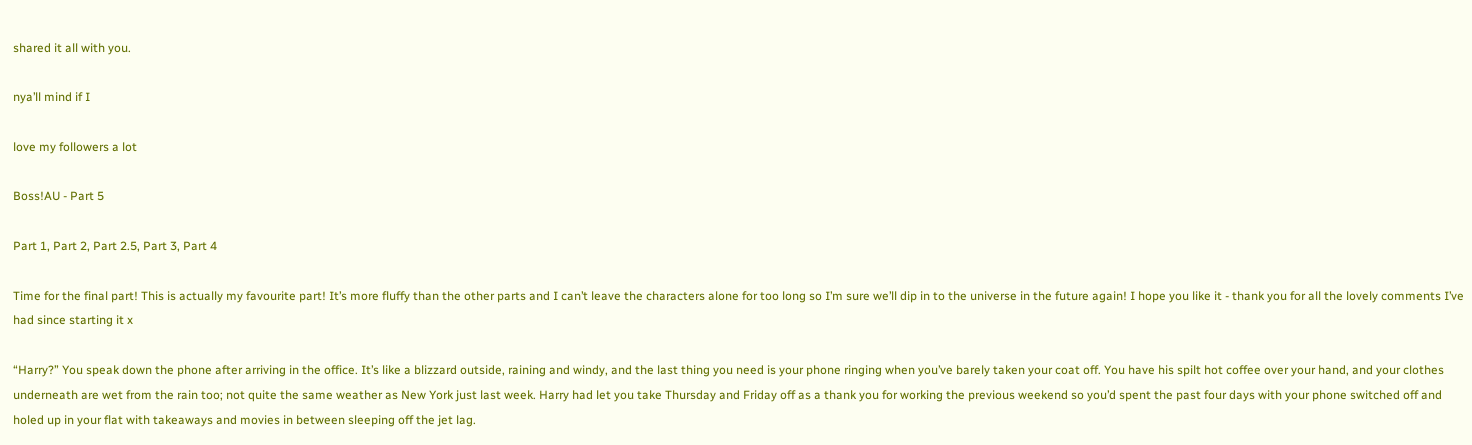shared it all with you.

nya’ll mind if I

love my followers a lot

Boss!AU - Part 5

Part 1, Part 2, Part 2.5, Part 3, Part 4

Time for the final part! This is actually my favourite part! It’s more fluffy than the other parts and I can’t leave the characters alone for too long so I’m sure we’ll dip in to the universe in the future again! I hope you like it - thank you for all the lovely comments I’ve had since starting it x

“Harry?” You speak down the phone after arriving in the office. It’s like a blizzard outside, raining and windy, and the last thing you need is your phone ringing when you’ve barely taken your coat off. You have his spilt hot coffee over your hand, and your clothes underneath are wet from the rain too; not quite the same weather as New York just last week. Harry had let you take Thursday and Friday off as a thank you for working the previous weekend so you’d spent the past four days with your phone switched off and holed up in your flat with takeaways and movies in between sleeping off the jet lag.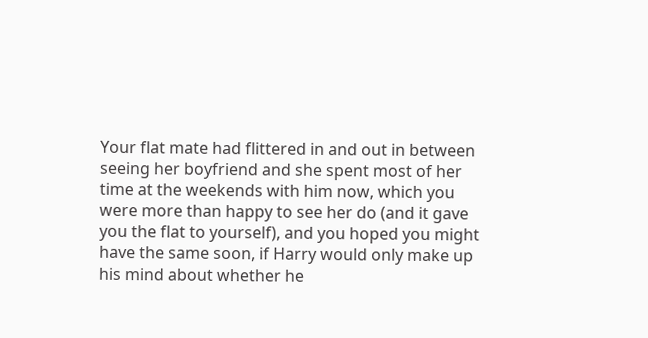Your flat mate had flittered in and out in between seeing her boyfriend and she spent most of her time at the weekends with him now, which you were more than happy to see her do (and it gave you the flat to yourself), and you hoped you might have the same soon, if Harry would only make up his mind about whether he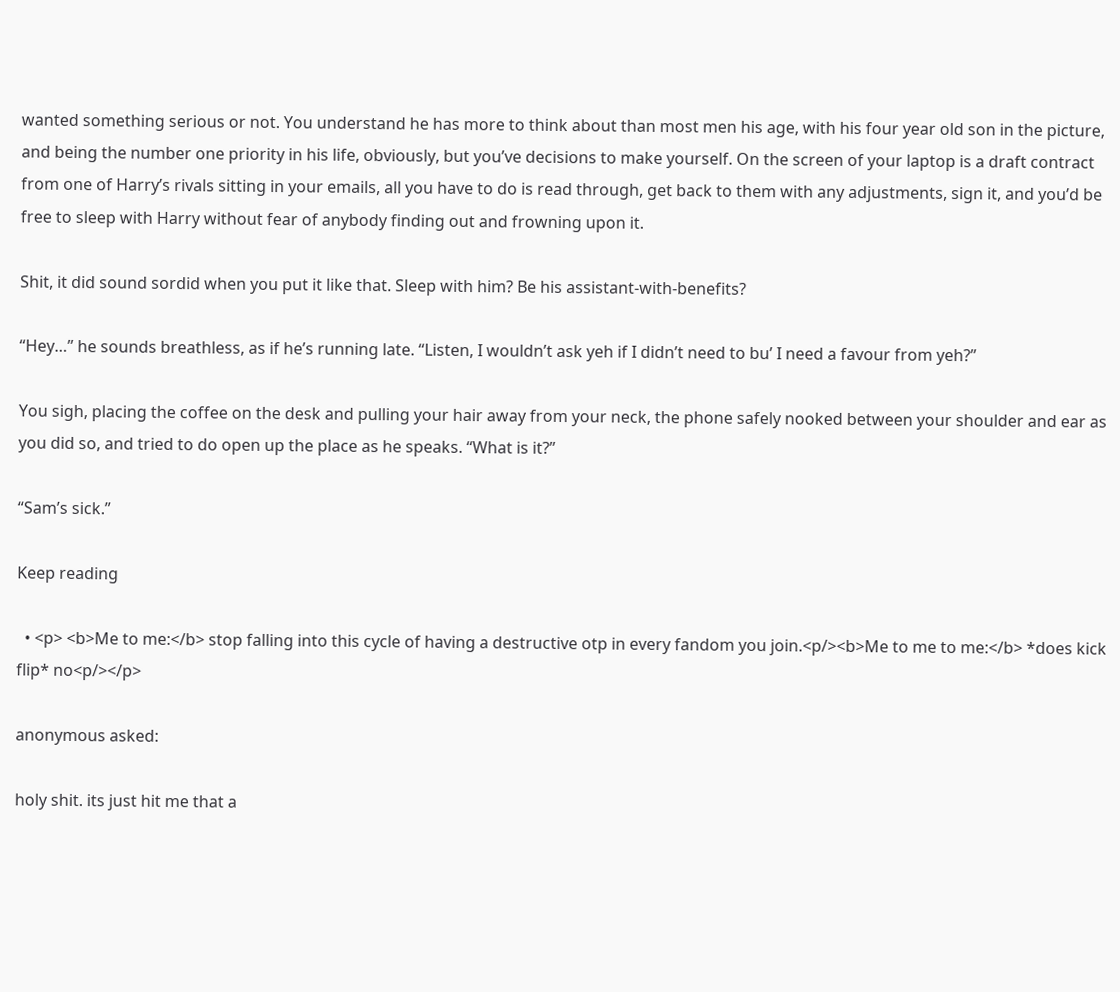wanted something serious or not. You understand he has more to think about than most men his age, with his four year old son in the picture, and being the number one priority in his life, obviously, but you’ve decisions to make yourself. On the screen of your laptop is a draft contract from one of Harry’s rivals sitting in your emails, all you have to do is read through, get back to them with any adjustments, sign it, and you’d be free to sleep with Harry without fear of anybody finding out and frowning upon it.

Shit, it did sound sordid when you put it like that. Sleep with him? Be his assistant-with-benefits?

“Hey…” he sounds breathless, as if he’s running late. “Listen, I wouldn’t ask yeh if I didn’t need to bu’ I need a favour from yeh?”

You sigh, placing the coffee on the desk and pulling your hair away from your neck, the phone safely nooked between your shoulder and ear as you did so, and tried to do open up the place as he speaks. “What is it?”

“Sam’s sick.”

Keep reading

  • <p> <b>Me to me:</b> stop falling into this cycle of having a destructive otp in every fandom you join.<p/><b>Me to me to me:</b> *does kick flip* no<p/></p>

anonymous asked:

holy shit. its just hit me that a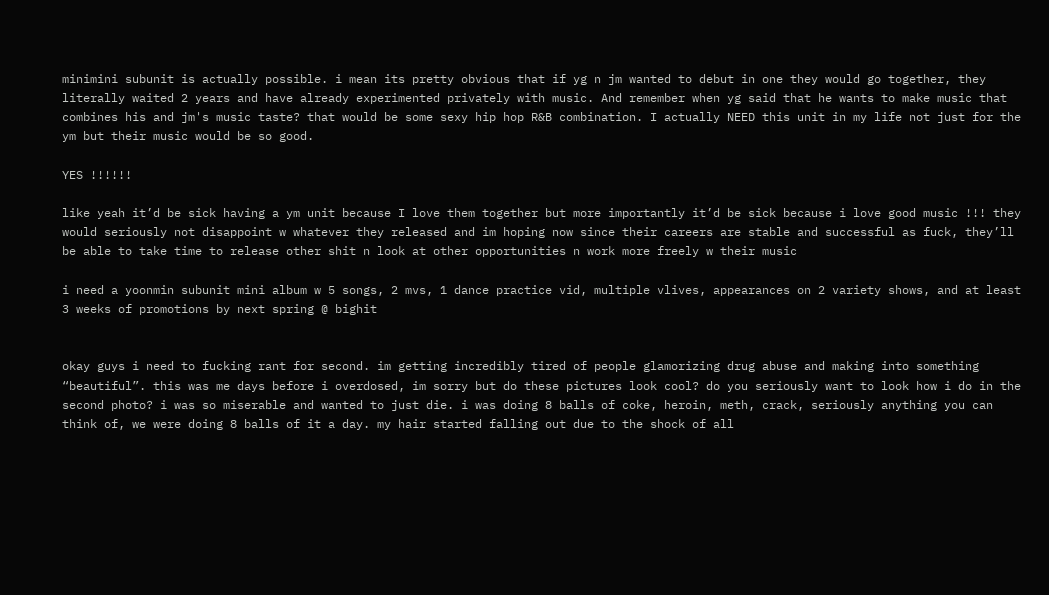minimini subunit is actually possible. i mean its pretty obvious that if yg n jm wanted to debut in one they would go together, they literally waited 2 years and have already experimented privately with music. And remember when yg said that he wants to make music that combines his and jm's music taste? that would be some sexy hip hop R&B combination. I actually NEED this unit in my life not just for the ym but their music would be so good.

YES !!!!!!

like yeah it’d be sick having a ym unit because I love them together but more importantly it’d be sick because i love good music !!! they would seriously not disappoint w whatever they released and im hoping now since their careers are stable and successful as fuck, they’ll be able to take time to release other shit n look at other opportunities n work more freely w their music

i need a yoonmin subunit mini album w 5 songs, 2 mvs, 1 dance practice vid, multiple vlives, appearances on 2 variety shows, and at least 3 weeks of promotions by next spring @ bighit


okay guys i need to fucking rant for second. im getting incredibly tired of people glamorizing drug abuse and making into something “beautiful”. this was me days before i overdosed, im sorry but do these pictures look cool? do you seriously want to look how i do in the second photo? i was so miserable and wanted to just die. i was doing 8 balls of coke, heroin, meth, crack, seriously anything you can think of, we were doing 8 balls of it a day. my hair started falling out due to the shock of all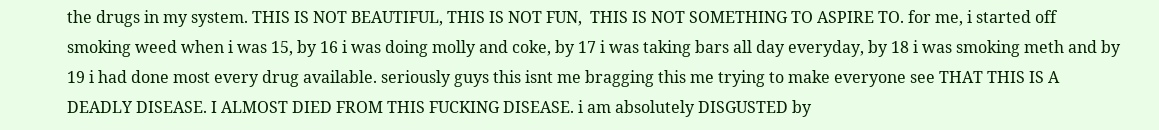the drugs in my system. THIS IS NOT BEAUTIFUL, THIS IS NOT FUN,  THIS IS NOT SOMETHING TO ASPIRE TO. for me, i started off smoking weed when i was 15, by 16 i was doing molly and coke, by 17 i was taking bars all day everyday, by 18 i was smoking meth and by 19 i had done most every drug available. seriously guys this isnt me bragging this me trying to make everyone see THAT THIS IS A DEADLY DISEASE. I ALMOST DIED FROM THIS FUCKING DISEASE. i am absolutely DISGUSTED by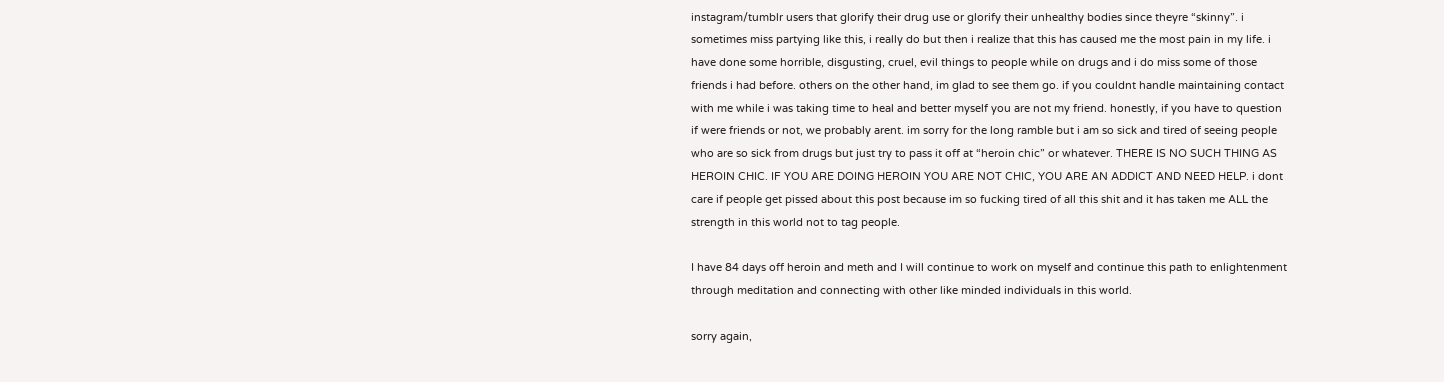instagram/tumblr users that glorify their drug use or glorify their unhealthy bodies since theyre “skinny”. i sometimes miss partying like this, i really do but then i realize that this has caused me the most pain in my life. i have done some horrible, disgusting, cruel, evil things to people while on drugs and i do miss some of those friends i had before. others on the other hand, im glad to see them go. if you couldnt handle maintaining contact with me while i was taking time to heal and better myself you are not my friend. honestly, if you have to question if were friends or not, we probably arent. im sorry for the long ramble but i am so sick and tired of seeing people who are so sick from drugs but just try to pass it off at “heroin chic” or whatever. THERE IS NO SUCH THING AS HEROIN CHIC. IF YOU ARE DOING HEROIN YOU ARE NOT CHIC, YOU ARE AN ADDICT AND NEED HELP. i dont care if people get pissed about this post because im so fucking tired of all this shit and it has taken me ALL the strength in this world not to tag people.

I have 84 days off heroin and meth and I will continue to work on myself and continue this path to enlightenment through meditation and connecting with other like minded individuals in this world.

sorry again,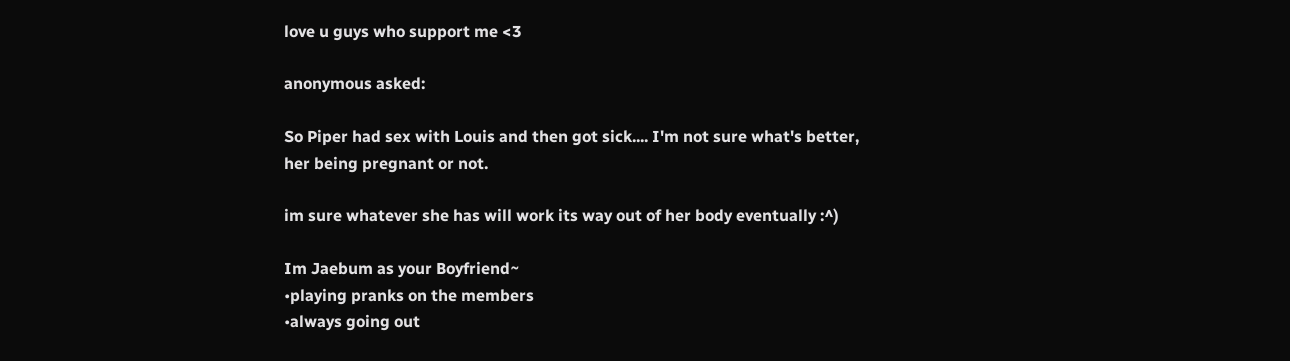love u guys who support me <3

anonymous asked:

So Piper had sex with Louis and then got sick.... I'm not sure what's better, her being pregnant or not.

im sure whatever she has will work its way out of her body eventually :^)

Im Jaebum as your Boyfriend~
•playing pranks on the members
•always going out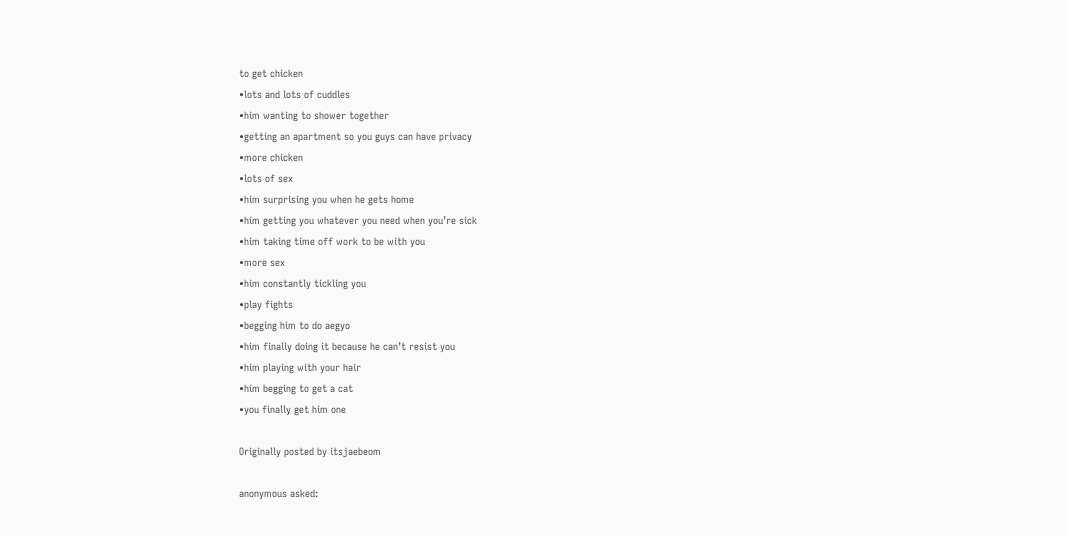to get chicken
•lots and lots of cuddles
•him wanting to shower together
•getting an apartment so you guys can have privacy
•more chicken
•lots of sex
•him surprising you when he gets home
•him getting you whatever you need when you’re sick
•him taking time off work to be with you
•more sex
•him constantly tickling you
•play fights
•begging him to do aegyo
•him finally doing it because he can’t resist you
•him playing with your hair
•him begging to get a cat
•you finally get him one

Originally posted by itsjaebeom

anonymous asked: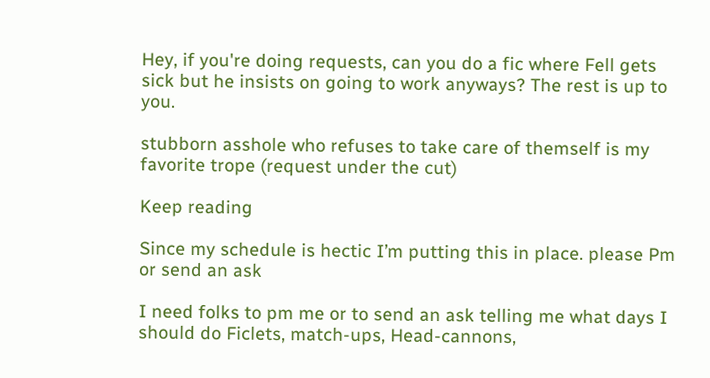Hey, if you're doing requests, can you do a fic where Fell gets sick but he insists on going to work anyways? The rest is up to you.

stubborn asshole who refuses to take care of themself is my favorite trope (request under the cut)

Keep reading

Since my schedule is hectic I’m putting this in place. please Pm or send an ask

I need folks to pm me or to send an ask telling me what days I should do Ficlets, match-ups, Head-cannons,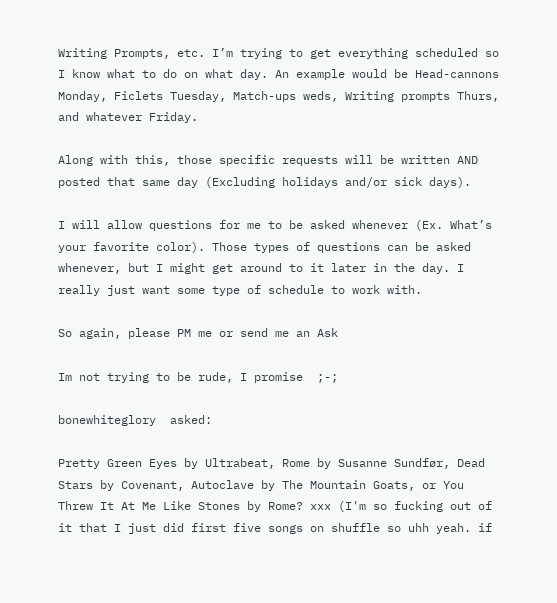Writing Prompts, etc. I’m trying to get everything scheduled so I know what to do on what day. An example would be Head-cannons Monday, Ficlets Tuesday, Match-ups weds, Writing prompts Thurs, and whatever Friday.

Along with this, those specific requests will be written AND posted that same day (Excluding holidays and/or sick days).

I will allow questions for me to be asked whenever (Ex. What’s your favorite color). Those types of questions can be asked whenever, but I might get around to it later in the day. I really just want some type of schedule to work with.

So again, please PM me or send me an Ask

Im not trying to be rude, I promise  ;-;

bonewhiteglory  asked:

Pretty Green Eyes by Ultrabeat, Rome by Susanne Sundfør, Dead Stars by Covenant, Autoclave by The Mountain Goats, or You Threw It At Me Like Stones by Rome? xxx (I'm so fucking out of it that I just did first five songs on shuffle so uhh yeah. if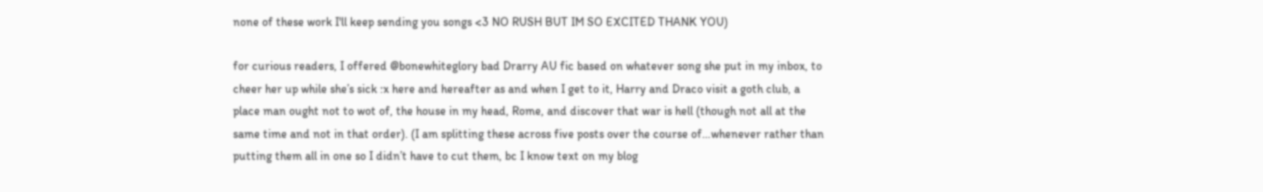none of these work I'll keep sending you songs <3 NO RUSH BUT IM SO EXCITED THANK YOU)

for curious readers, I offered @bonewhiteglory bad Drarry AU fic based on whatever song she put in my inbox, to cheer her up while she’s sick :x here and hereafter as and when I get to it, Harry and Draco visit a goth club, a place man ought not to wot of, the house in my head, Rome, and discover that war is hell (though not all at the same time and not in that order). (I am splitting these across five posts over the course of…whenever rather than putting them all in one so I didn’t have to cut them, bc I know text on my blog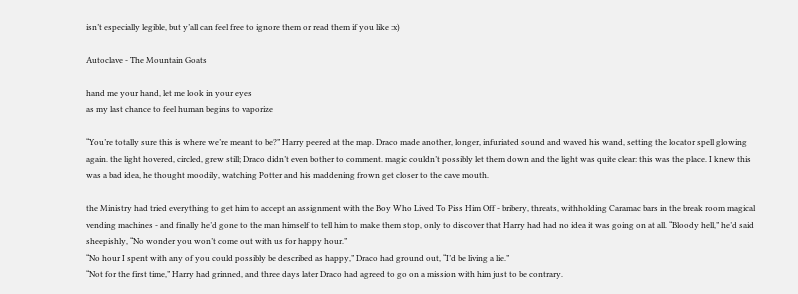isn’t especially legible, but y’all can feel free to ignore them or read them if you like :x)

Autoclave - The Mountain Goats

hand me your hand, let me look in your eyes
as my last chance to feel human begins to vaporize

“You’re totally sure this is where we’re meant to be?” Harry peered at the map. Draco made another, longer, infuriated sound and waved his wand, setting the locator spell glowing again. the light hovered, circled, grew still; Draco didn’t even bother to comment. magic couldn’t possibly let them down and the light was quite clear: this was the place. I knew this was a bad idea, he thought moodily, watching Potter and his maddening frown get closer to the cave mouth.

the Ministry had tried everything to get him to accept an assignment with the Boy Who Lived To Piss Him Off - bribery, threats, withholding Caramac bars in the break room magical vending machines - and finally he’d gone to the man himself to tell him to make them stop, only to discover that Harry had had no idea it was going on at all. “Bloody hell,” he’d said sheepishly, “No wonder you won’t come out with us for happy hour.”
“No hour I spent with any of you could possibly be described as happy,” Draco had ground out, “I’d be living a lie.”
“Not for the first time,” Harry had grinned, and three days later Draco had agreed to go on a mission with him just to be contrary.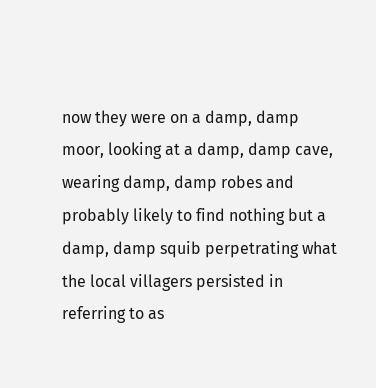now they were on a damp, damp moor, looking at a damp, damp cave, wearing damp, damp robes and probably likely to find nothing but a damp, damp squib perpetrating what the local villagers persisted in referring to as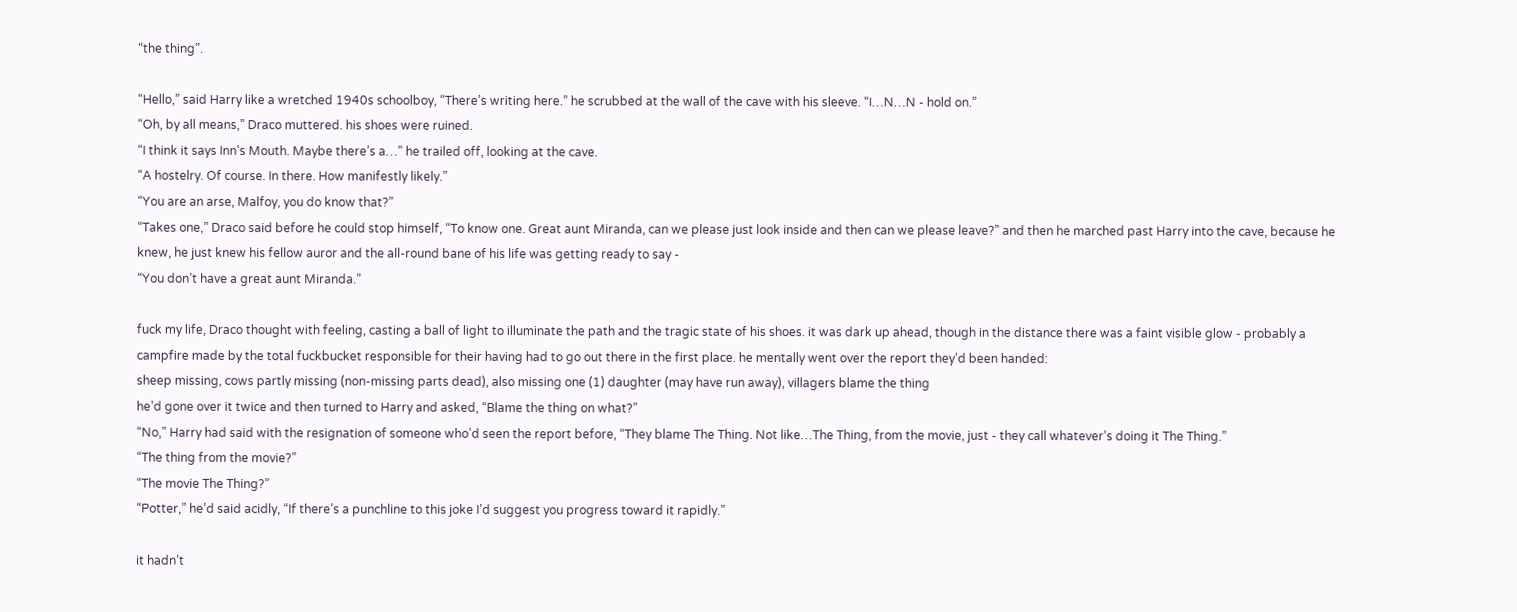“the thing”.

“Hello,” said Harry like a wretched 1940s schoolboy, “There’s writing here.” he scrubbed at the wall of the cave with his sleeve. “I…N…N - hold on.”
“Oh, by all means,” Draco muttered. his shoes were ruined.
“I think it says Inn’s Mouth. Maybe there’s a…” he trailed off, looking at the cave.
“A hostelry. Of course. In there. How manifestly likely.”
“You are an arse, Malfoy, you do know that?”
“Takes one,” Draco said before he could stop himself, “To know one. Great aunt Miranda, can we please just look inside and then can we please leave?” and then he marched past Harry into the cave, because he knew, he just knew his fellow auror and the all-round bane of his life was getting ready to say -
“You don’t have a great aunt Miranda.”

fuck my life, Draco thought with feeling, casting a ball of light to illuminate the path and the tragic state of his shoes. it was dark up ahead, though in the distance there was a faint visible glow - probably a campfire made by the total fuckbucket responsible for their having had to go out there in the first place. he mentally went over the report they’d been handed:
sheep missing, cows partly missing (non-missing parts dead), also missing one (1) daughter (may have run away), villagers blame the thing
he’d gone over it twice and then turned to Harry and asked, “Blame the thing on what?”
“No,” Harry had said with the resignation of someone who’d seen the report before, “They blame The Thing. Not like…The Thing, from the movie, just - they call whatever’s doing it The Thing.”
“The thing from the movie?”
“The movie The Thing?”
“Potter,” he’d said acidly, “If there’s a punchline to this joke I’d suggest you progress toward it rapidly.”

it hadn’t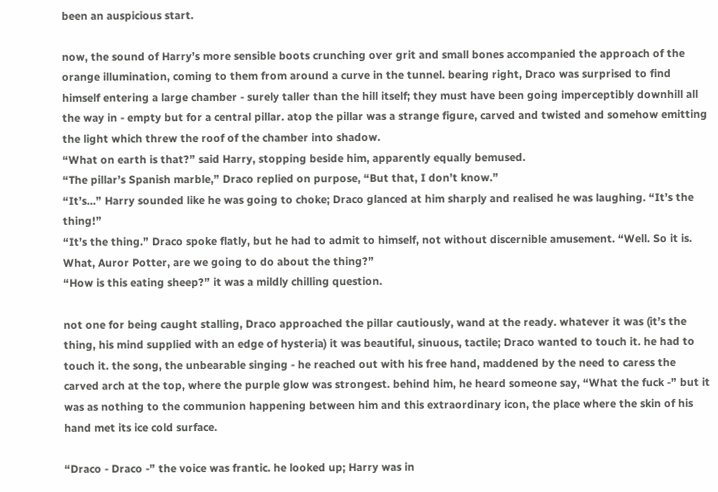been an auspicious start.

now, the sound of Harry’s more sensible boots crunching over grit and small bones accompanied the approach of the orange illumination, coming to them from around a curve in the tunnel. bearing right, Draco was surprised to find himself entering a large chamber - surely taller than the hill itself; they must have been going imperceptibly downhill all the way in - empty but for a central pillar. atop the pillar was a strange figure, carved and twisted and somehow emitting the light which threw the roof of the chamber into shadow.
“What on earth is that?” said Harry, stopping beside him, apparently equally bemused.
“The pillar’s Spanish marble,” Draco replied on purpose, “But that, I don’t know.”
“It’s…” Harry sounded like he was going to choke; Draco glanced at him sharply and realised he was laughing. “It’s the thing!”
“It’s the thing.” Draco spoke flatly, but he had to admit to himself, not without discernible amusement. “Well. So it is. What, Auror Potter, are we going to do about the thing?”
“How is this eating sheep?” it was a mildly chilling question.

not one for being caught stalling, Draco approached the pillar cautiously, wand at the ready. whatever it was (it’s the thing, his mind supplied with an edge of hysteria) it was beautiful, sinuous, tactile; Draco wanted to touch it. he had to touch it. the song, the unbearable singing - he reached out with his free hand, maddened by the need to caress the carved arch at the top, where the purple glow was strongest. behind him, he heard someone say, “What the fuck -” but it was as nothing to the communion happening between him and this extraordinary icon, the place where the skin of his hand met its ice cold surface.

“Draco - Draco -” the voice was frantic. he looked up; Harry was in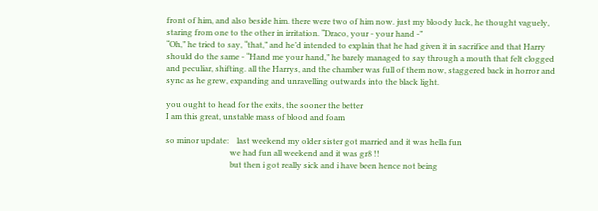front of him, and also beside him. there were two of him now. just my bloody luck, he thought vaguely, staring from one to the other in irritation. “Draco, your - your hand -”
“Oh,” he tried to say, “that,” and he’d intended to explain that he had given it in sacrifice and that Harry should do the same - “Hand me your hand,” he barely managed to say through a mouth that felt clogged and peculiar, shifting. all the Harrys, and the chamber was full of them now, staggered back in horror and sync as he grew, expanding and unravelling outwards into the black light.

you ought to head for the exits, the sooner the better
I am this great, unstable mass of blood and foam

so minor update:    last weekend my older sister got married and it was hella fun
                                we had fun all weekend and it was gr8 !!
                                but then i got really sick and i have been hence not being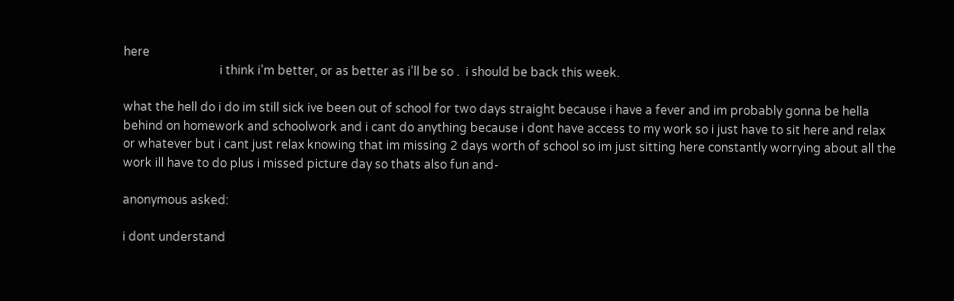here
                                i think i’m better, or as better as i’ll be so .  i should be back this week.

what the hell do i do im still sick ive been out of school for two days straight because i have a fever and im probably gonna be hella behind on homework and schoolwork and i cant do anything because i dont have access to my work so i just have to sit here and relax or whatever but i cant just relax knowing that im missing 2 days worth of school so im just sitting here constantly worrying about all the work ill have to do plus i missed picture day so thats also fun and-

anonymous asked:

i dont understand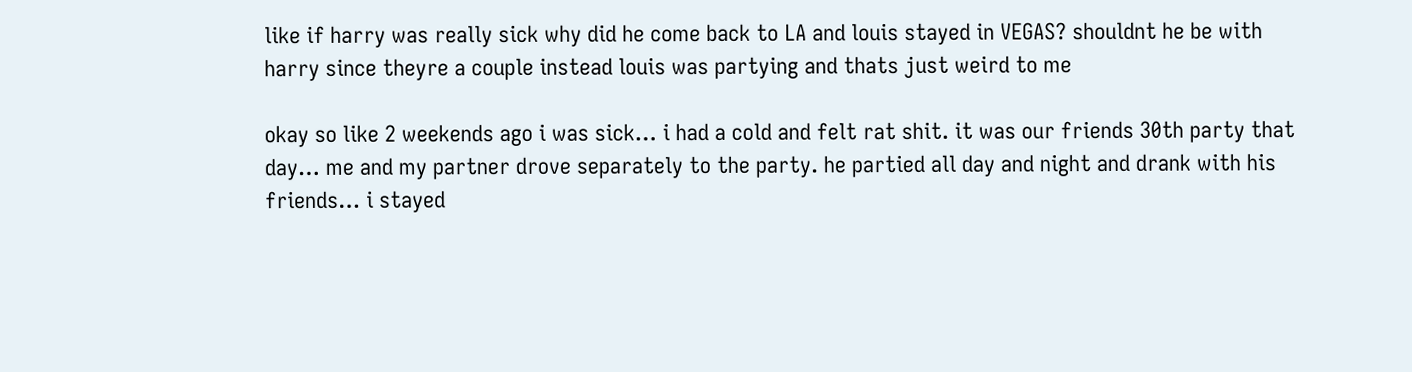like if harry was really sick why did he come back to LA and louis stayed in VEGAS? shouldnt he be with harry since theyre a couple instead louis was partying and thats just weird to me

okay so like 2 weekends ago i was sick… i had a cold and felt rat shit. it was our friends 30th party that day… me and my partner drove separately to the party. he partied all day and night and drank with his friends… i stayed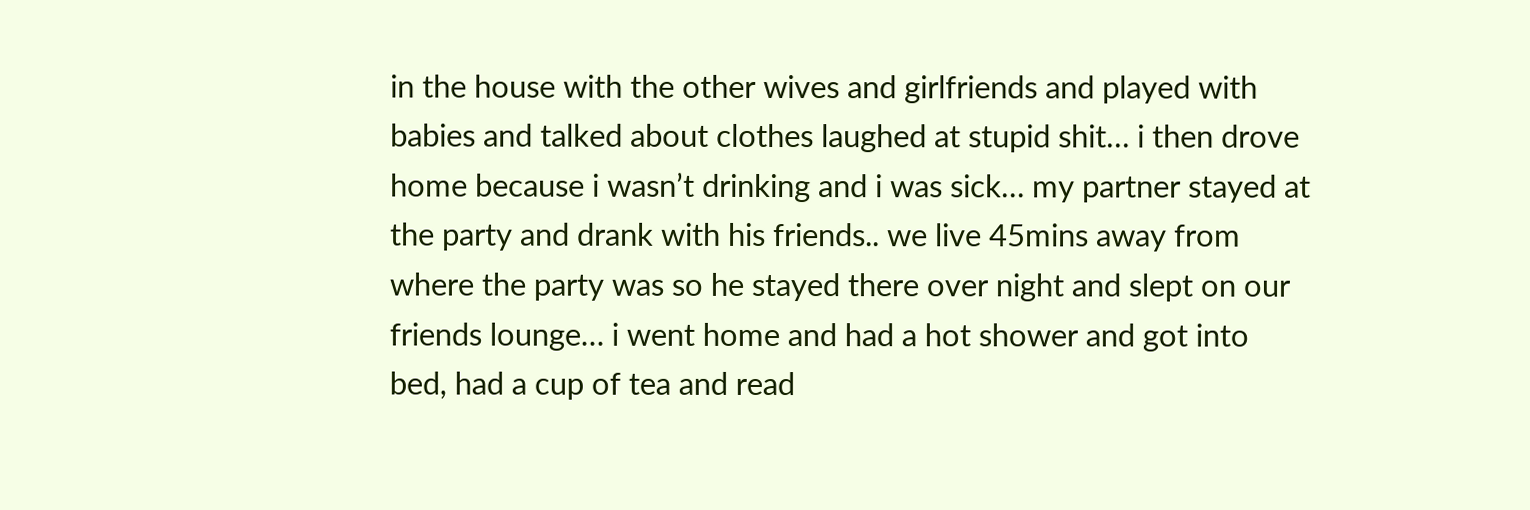in the house with the other wives and girlfriends and played with babies and talked about clothes laughed at stupid shit… i then drove home because i wasn’t drinking and i was sick… my partner stayed at the party and drank with his friends.. we live 45mins away from where the party was so he stayed there over night and slept on our friends lounge… i went home and had a hot shower and got into bed, had a cup of tea and read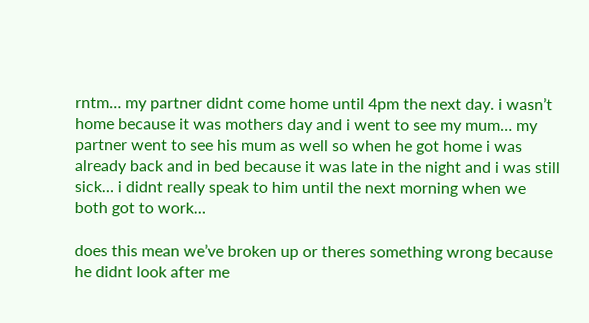rntm… my partner didnt come home until 4pm the next day. i wasn’t home because it was mothers day and i went to see my mum… my partner went to see his mum as well so when he got home i was already back and in bed because it was late in the night and i was still sick… i didnt really speak to him until the next morning when we both got to work…

does this mean we’ve broken up or theres something wrong because he didnt look after me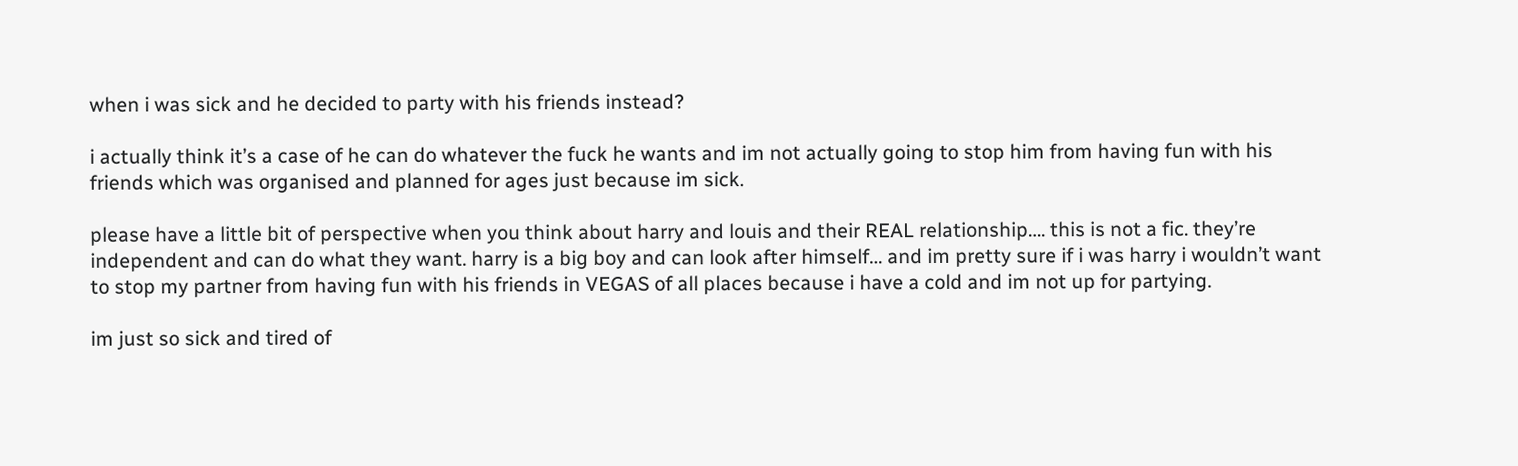when i was sick and he decided to party with his friends instead?

i actually think it’s a case of he can do whatever the fuck he wants and im not actually going to stop him from having fun with his friends which was organised and planned for ages just because im sick.

please have a little bit of perspective when you think about harry and louis and their REAL relationship…. this is not a fic. they’re independent and can do what they want. harry is a big boy and can look after himself… and im pretty sure if i was harry i wouldn’t want to stop my partner from having fun with his friends in VEGAS of all places because i have a cold and im not up for partying.

im just so sick and tired of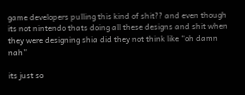game developers pulling this kind of shit?? and even though its not nintendo thats doing all these designs and shit when they were designing shia did they not think like “oh damn nah”

its just so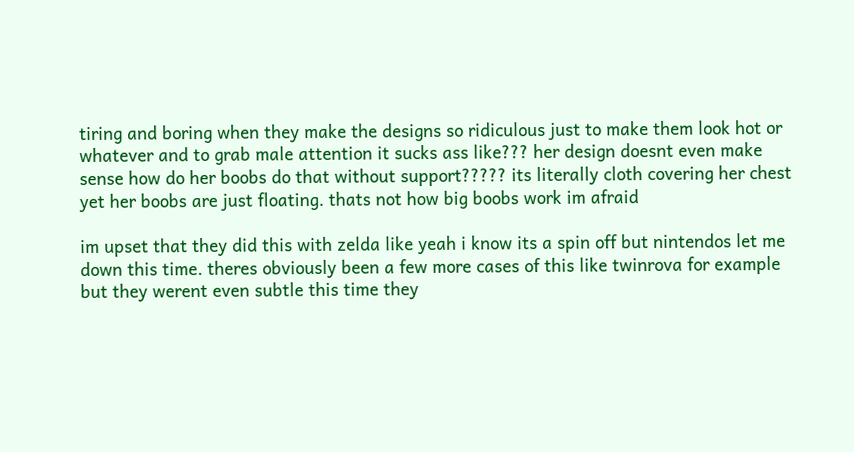tiring and boring when they make the designs so ridiculous just to make them look hot or whatever and to grab male attention it sucks ass like??? her design doesnt even make sense how do her boobs do that without support????? its literally cloth covering her chest yet her boobs are just floating. thats not how big boobs work im afraid

im upset that they did this with zelda like yeah i know its a spin off but nintendos let me down this time. theres obviously been a few more cases of this like twinrova for example but they werent even subtle this time they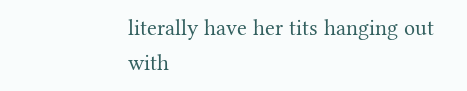literally have her tits hanging out with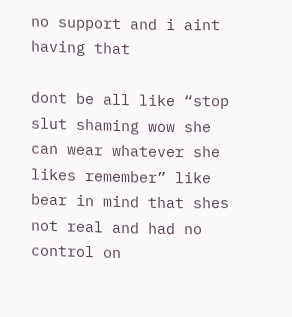no support and i aint having that

dont be all like “stop slut shaming wow she can wear whatever she likes remember” like bear in mind that shes not real and had no control on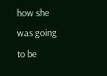how she was going to be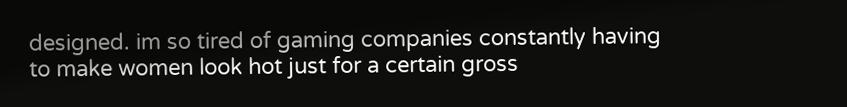designed. im so tired of gaming companies constantly having to make women look hot just for a certain gross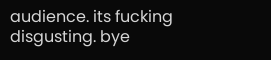audience. its fucking disgusting. bye